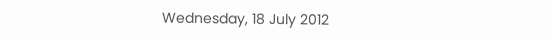Wednesday, 18 July 2012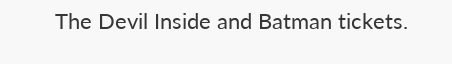The Devil Inside and Batman tickets.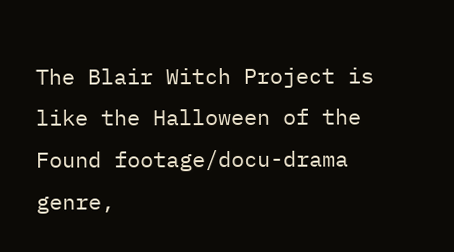The Blair Witch Project is like the Halloween of the Found footage/docu-drama genre,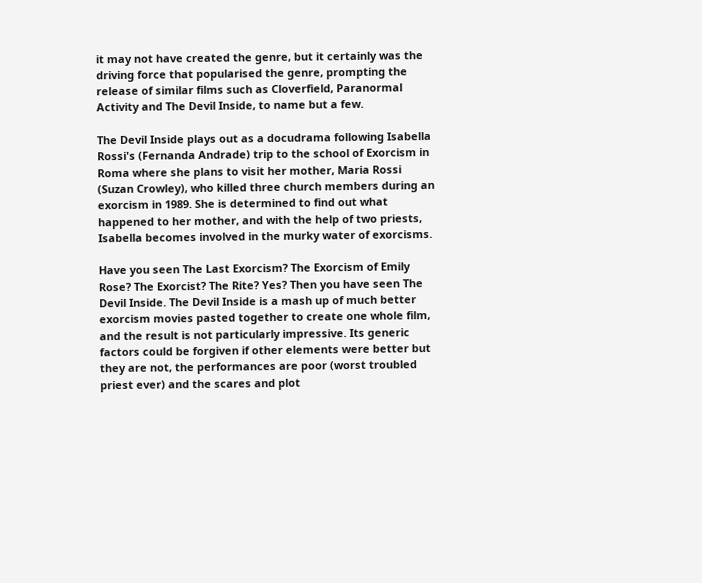it may not have created the genre, but it certainly was the driving force that popularised the genre, prompting the release of similar films such as Cloverfield, Paranormal Activity and The Devil Inside, to name but a few.

The Devil Inside plays out as a docudrama following Isabella Rossi's (Fernanda Andrade) trip to the school of Exorcism in Roma where she plans to visit her mother, Maria Rossi (Suzan Crowley), who killed three church members during an exorcism in 1989. She is determined to find out what happened to her mother, and with the help of two priests, Isabella becomes involved in the murky water of exorcisms.

Have you seen The Last Exorcism? The Exorcism of Emily Rose? The Exorcist? The Rite? Yes? Then you have seen The Devil Inside. The Devil Inside is a mash up of much better exorcism movies pasted together to create one whole film, and the result is not particularly impressive. Its generic factors could be forgiven if other elements were better but they are not, the performances are poor (worst troubled priest ever) and the scares and plot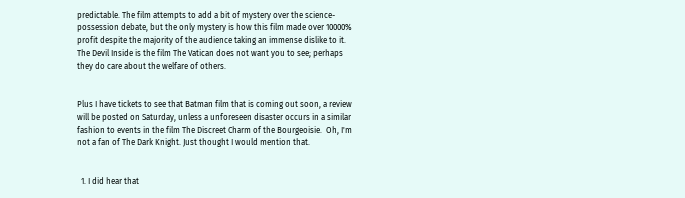predictable. The film attempts to add a bit of mystery over the science-possession debate, but the only mystery is how this film made over 10000% profit despite the majority of the audience taking an immense dislike to it. The Devil Inside is the film The Vatican does not want you to see; perhaps they do care about the welfare of others.


Plus I have tickets to see that Batman film that is coming out soon, a review will be posted on Saturday, unless a unforeseen disaster occurs in a similar fashion to events in the film The Discreet Charm of the Bourgeoisie.  Oh, I'm not a fan of The Dark Knight. Just thought I would mention that.


  1. I did hear that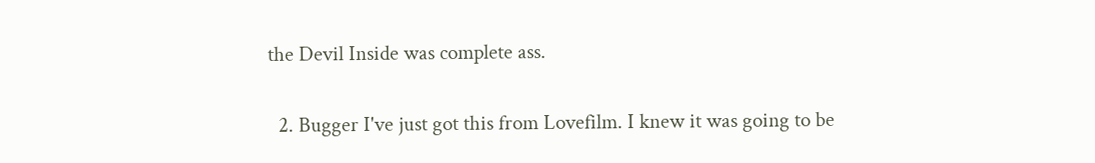the Devil Inside was complete ass.

  2. Bugger I've just got this from Lovefilm. I knew it was going to be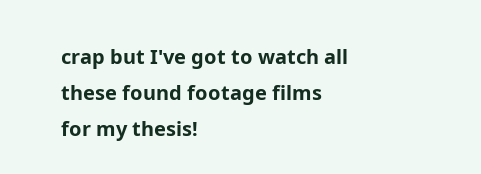crap but I've got to watch all these found footage films for my thesis!